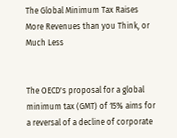The Global Minimum Tax Raises More Revenues than you Think, or Much Less


The OECD's proposal for a global minimum tax (GMT) of 15% aims for a reversal of a decline of corporate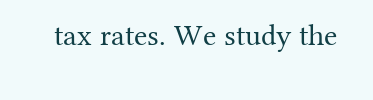tax rates. We study the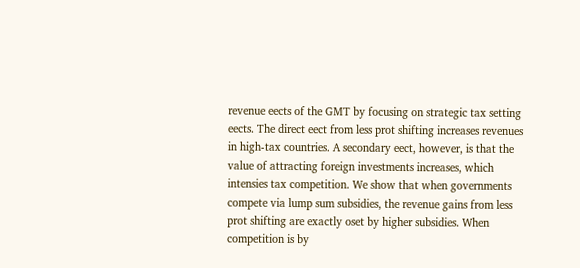revenue eects of the GMT by focusing on strategic tax setting eects. The direct eect from less prot shifting increases revenues in high-tax countries. A secondary eect, however, is that the value of attracting foreign investments increases, which intensies tax competition. We show that when governments compete via lump sum subsidies, the revenue gains from less prot shifting are exactly oset by higher subsidies. When competition is by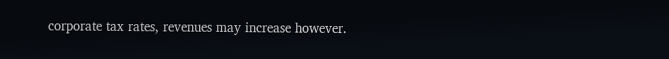corporate tax rates, revenues may increase however.